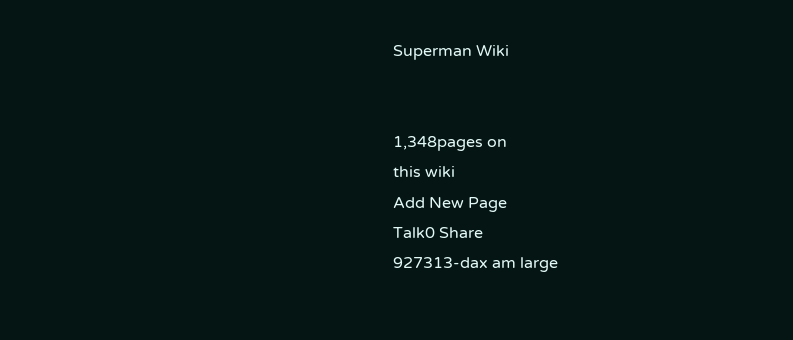Superman Wiki


1,348pages on
this wiki
Add New Page
Talk0 Share
927313-dax am large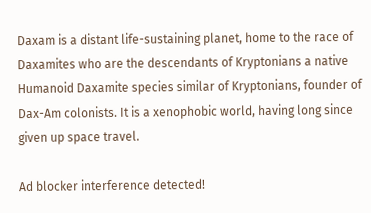Daxam is a distant life-sustaining planet, home to the race of Daxamites who are the descendants of Kryptonians a native Humanoid Daxamite species similar of Kryptonians, founder of Dax-Am colonists. It is a xenophobic world, having long since given up space travel.

Ad blocker interference detected!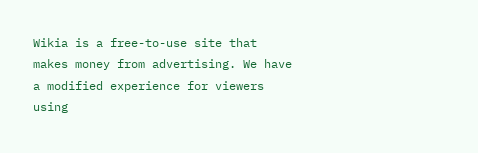Wikia is a free-to-use site that makes money from advertising. We have a modified experience for viewers using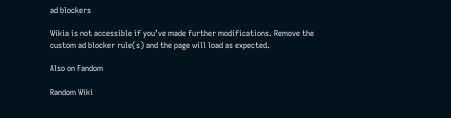ad blockers

Wikia is not accessible if you’ve made further modifications. Remove the custom ad blocker rule(s) and the page will load as expected.

Also on Fandom

Random Wiki